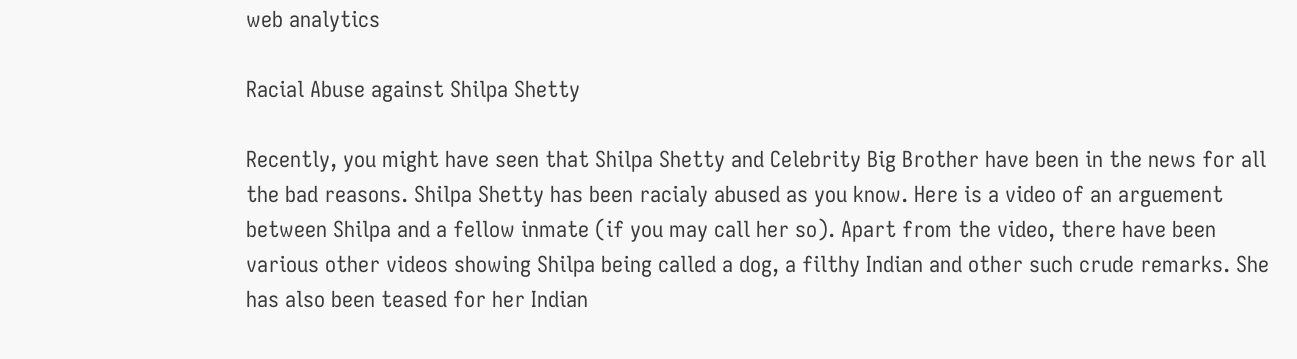web analytics

Racial Abuse against Shilpa Shetty

Recently, you might have seen that Shilpa Shetty and Celebrity Big Brother have been in the news for all the bad reasons. Shilpa Shetty has been racialy abused as you know. Here is a video of an arguement between Shilpa and a fellow inmate (if you may call her so). Apart from the video, there have been various other videos showing Shilpa being called a dog, a filthy Indian and other such crude remarks. She has also been teased for her Indian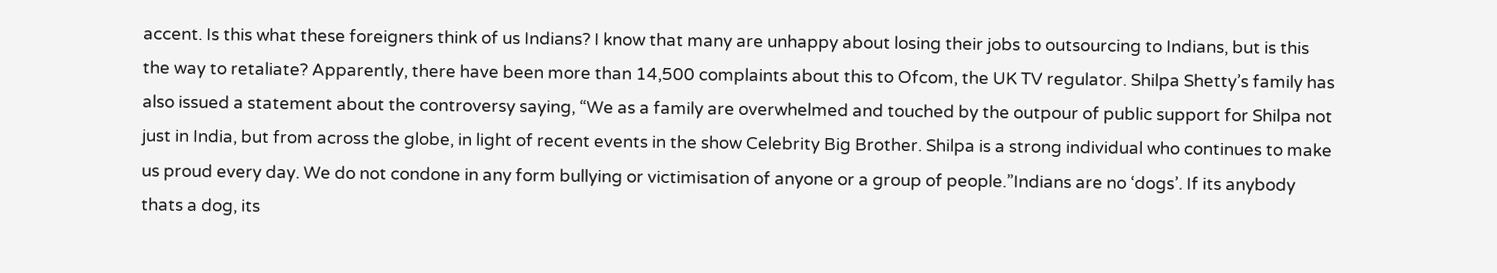accent. Is this what these foreigners think of us Indians? I know that many are unhappy about losing their jobs to outsourcing to Indians, but is this the way to retaliate? Apparently, there have been more than 14,500 complaints about this to Ofcom, the UK TV regulator. Shilpa Shetty’s family has also issued a statement about the controversy saying, “We as a family are overwhelmed and touched by the outpour of public support for Shilpa not just in India, but from across the globe, in light of recent events in the show Celebrity Big Brother. Shilpa is a strong individual who continues to make us proud every day. We do not condone in any form bullying or victimisation of anyone or a group of people.”Indians are no ‘dogs’. If its anybody thats a dog, its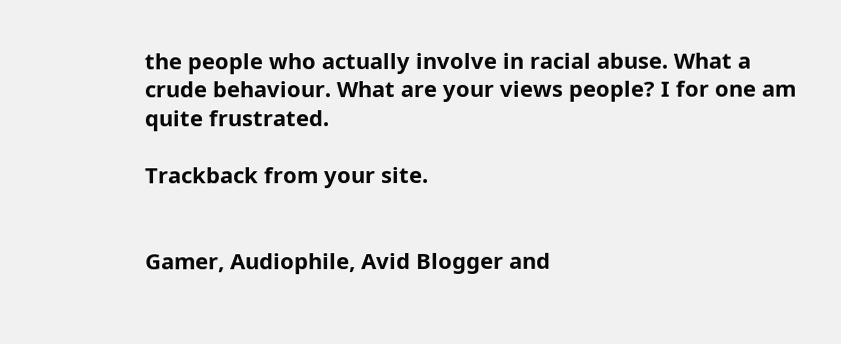the people who actually involve in racial abuse. What a crude behaviour. What are your views people? I for one am quite frustrated.

Trackback from your site.


Gamer, Audiophile, Avid Blogger and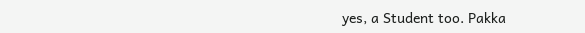yes, a Student too. Pakka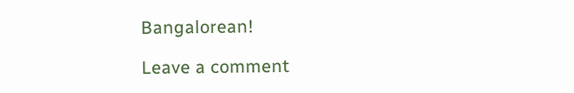Bangalorean!

Leave a comment